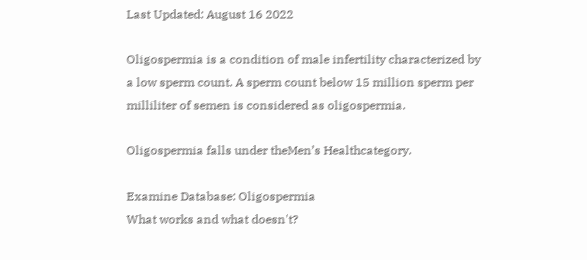Last Updated: August 16 2022

Oligospermia is a condition of male infertility characterized by a low sperm count. A sperm count below 15 million sperm per milliliter of semen is considered as oligospermia.

Oligospermia falls under theMen’s Healthcategory.

Examine Database: Oligospermia
What works and what doesn't?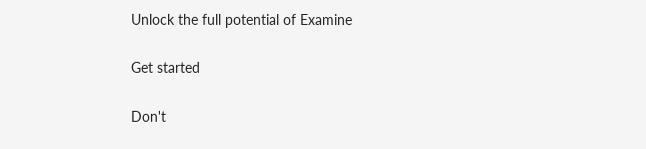Unlock the full potential of Examine

Get started

Don't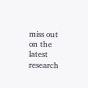miss out on the latest research